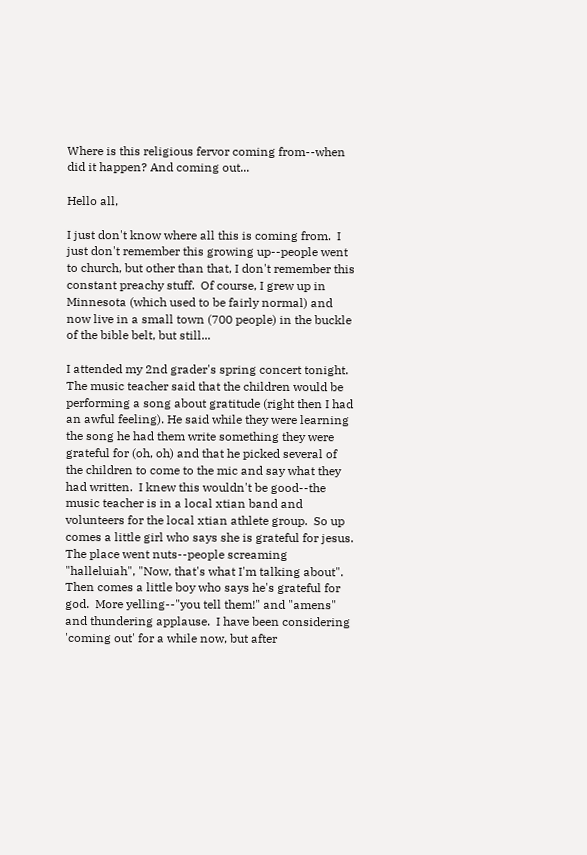Where is this religious fervor coming from--when did it happen? And coming out...

Hello all,

I just don't know where all this is coming from.  I just don't remember this growing up--people went to church, but other than that, I don't remember this constant preachy stuff.  Of course, I grew up in Minnesota (which used to be fairly normal) and now live in a small town (700 people) in the buckle of the bible belt, but still...

I attended my 2nd grader's spring concert tonight. The music teacher said that the children would be performing a song about gratitude (right then I had an awful feeling). He said while they were learning the song he had them write something they were grateful for (oh, oh) and that he picked several of the children to come to the mic and say what they had written.  I knew this wouldn't be good--the music teacher is in a local xtian band and volunteers for the local xtian athlete group.  So up comes a little girl who says she is grateful for jesus. The place went nuts--people screaming "halleluiah", "Now, that's what I'm talking about".  Then comes a little boy who says he's grateful for god.  More yelling--"you tell them!" and "amens" and thundering applause.  I have been considering 'coming out' for a while now, but after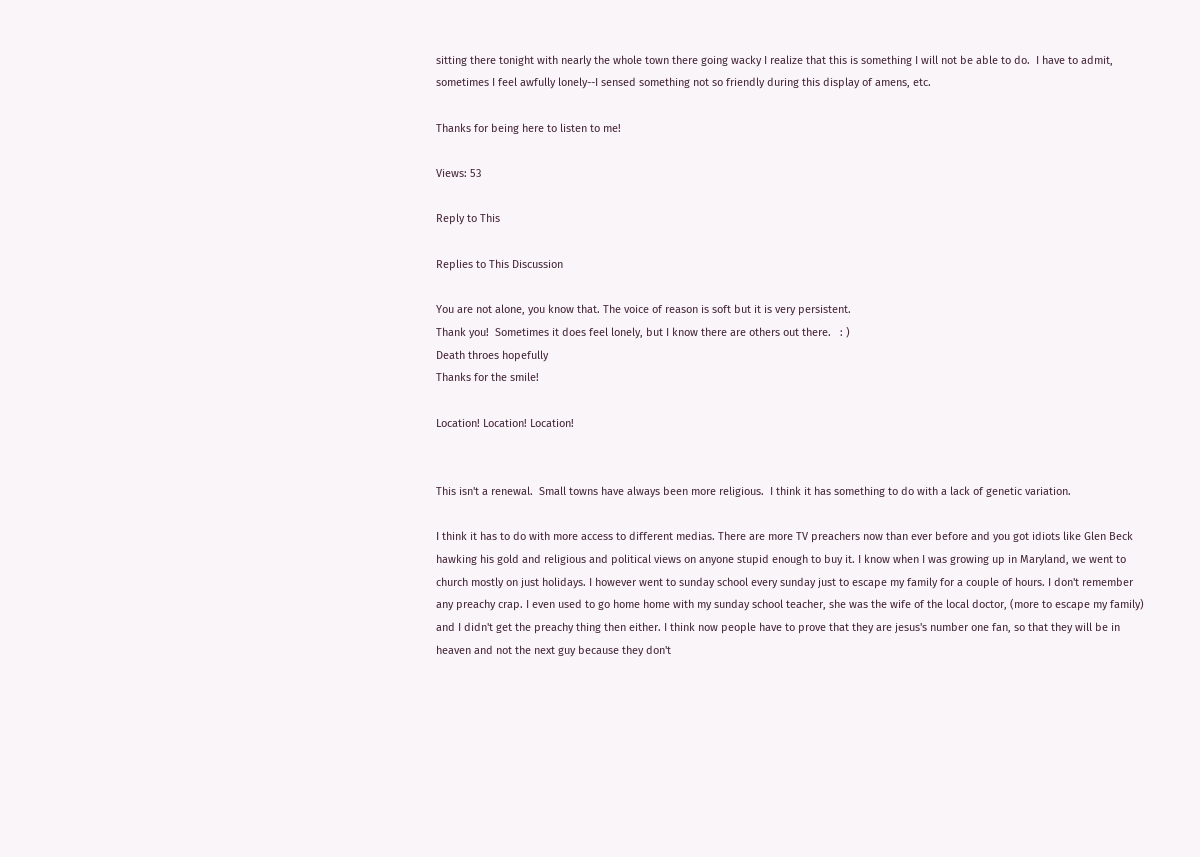sitting there tonight with nearly the whole town there going wacky I realize that this is something I will not be able to do.  I have to admit, sometimes I feel awfully lonely--I sensed something not so friendly during this display of amens, etc.

Thanks for being here to listen to me!

Views: 53

Reply to This

Replies to This Discussion

You are not alone, you know that. The voice of reason is soft but it is very persistent.
Thank you!  Sometimes it does feel lonely, but I know there are others out there.   : )
Death throes hopefully
Thanks for the smile!

Location! Location! Location!


This isn't a renewal.  Small towns have always been more religious.  I think it has something to do with a lack of genetic variation.

I think it has to do with more access to different medias. There are more TV preachers now than ever before and you got idiots like Glen Beck hawking his gold and religious and political views on anyone stupid enough to buy it. I know when I was growing up in Maryland, we went to church mostly on just holidays. I however went to sunday school every sunday just to escape my family for a couple of hours. I don't remember any preachy crap. I even used to go home home with my sunday school teacher, she was the wife of the local doctor, (more to escape my family) and I didn't get the preachy thing then either. I think now people have to prove that they are jesus's number one fan, so that they will be in heaven and not the next guy because they don't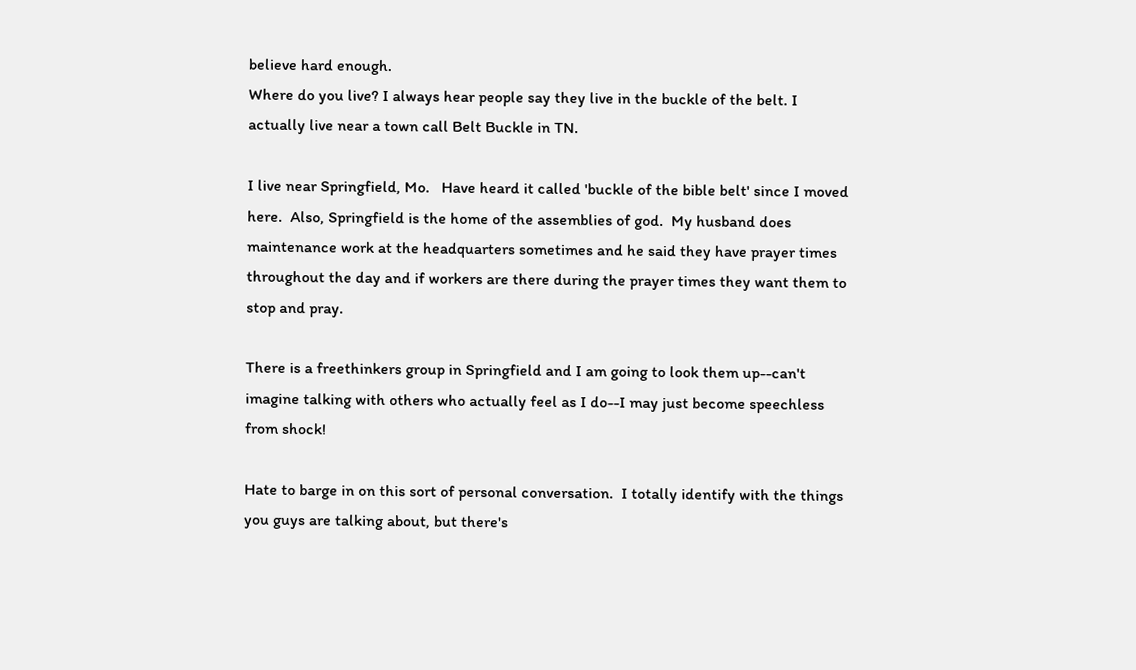believe hard enough.
Where do you live? I always hear people say they live in the buckle of the belt. I actually live near a town call Belt Buckle in TN.

I live near Springfield, Mo.   Have heard it called 'buckle of the bible belt' since I moved here.  Also, Springfield is the home of the assemblies of god.  My husband does maintenance work at the headquarters sometimes and he said they have prayer times throughout the day and if workers are there during the prayer times they want them to stop and pray.

There is a freethinkers group in Springfield and I am going to look them up--can't imagine talking with others who actually feel as I do--I may just become speechless from shock!

Hate to barge in on this sort of personal conversation.  I totally identify with the things you guys are talking about, but there's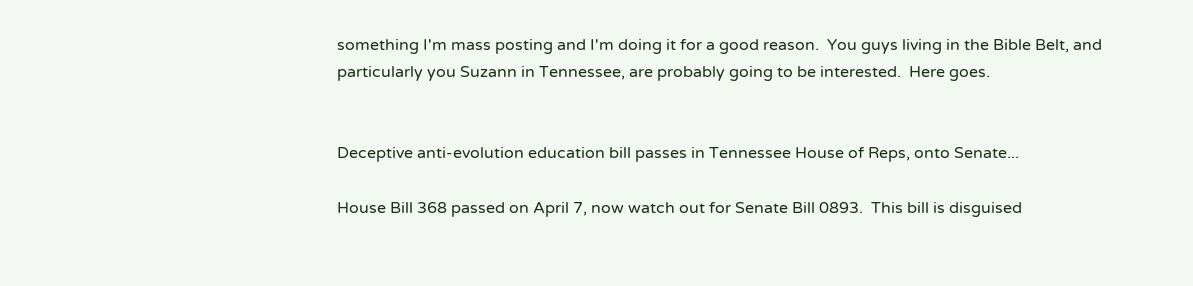something I'm mass posting and I'm doing it for a good reason.  You guys living in the Bible Belt, and particularly you Suzann in Tennessee, are probably going to be interested.  Here goes.


Deceptive anti-evolution education bill passes in Tennessee House of Reps, onto Senate...

House Bill 368 passed on April 7, now watch out for Senate Bill 0893.  This bill is disguised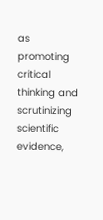as promoting critical thinking and scrutinizing scientific evidence,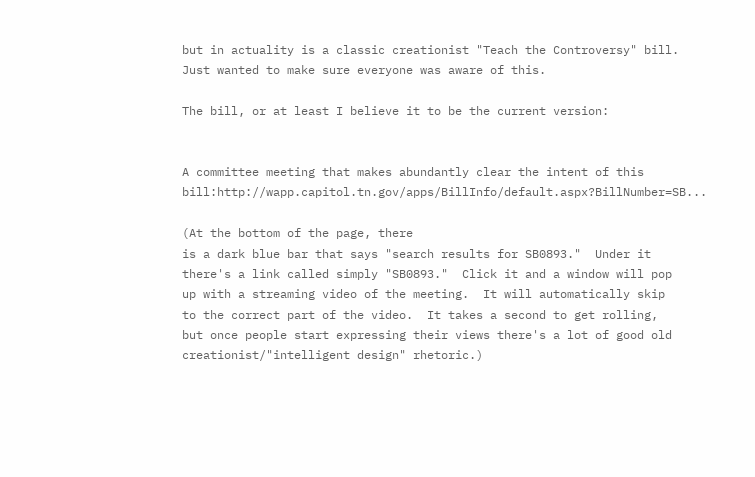but in actuality is a classic creationist "Teach the Controversy" bill.  Just wanted to make sure everyone was aware of this.

The bill, or at least I believe it to be the current version:


A committee meeting that makes abundantly clear the intent of this bill:http://wapp.capitol.tn.gov/apps/BillInfo/default.aspx?BillNumber=SB...

(At the bottom of the page, there
is a dark blue bar that says "search results for SB0893."  Under it
there's a link called simply "SB0893."  Click it and a window will pop
up with a streaming video of the meeting.  It will automatically skip
to the correct part of the video.  It takes a second to get rolling,
but once people start expressing their views there's a lot of good old
creationist/"intelligent design" rhetoric.)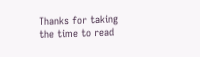Thanks for taking the time to read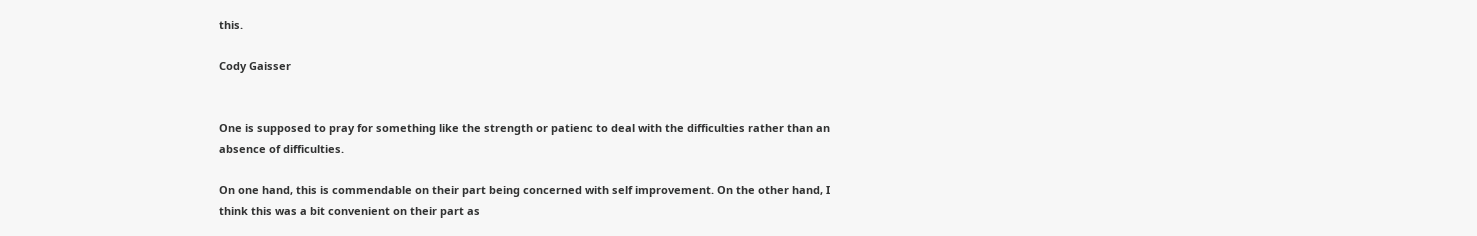this.

Cody Gaisser


One is supposed to pray for something like the strength or patienc to deal with the difficulties rather than an absence of difficulties.

On one hand, this is commendable on their part being concerned with self improvement. On the other hand, I think this was a bit convenient on their part as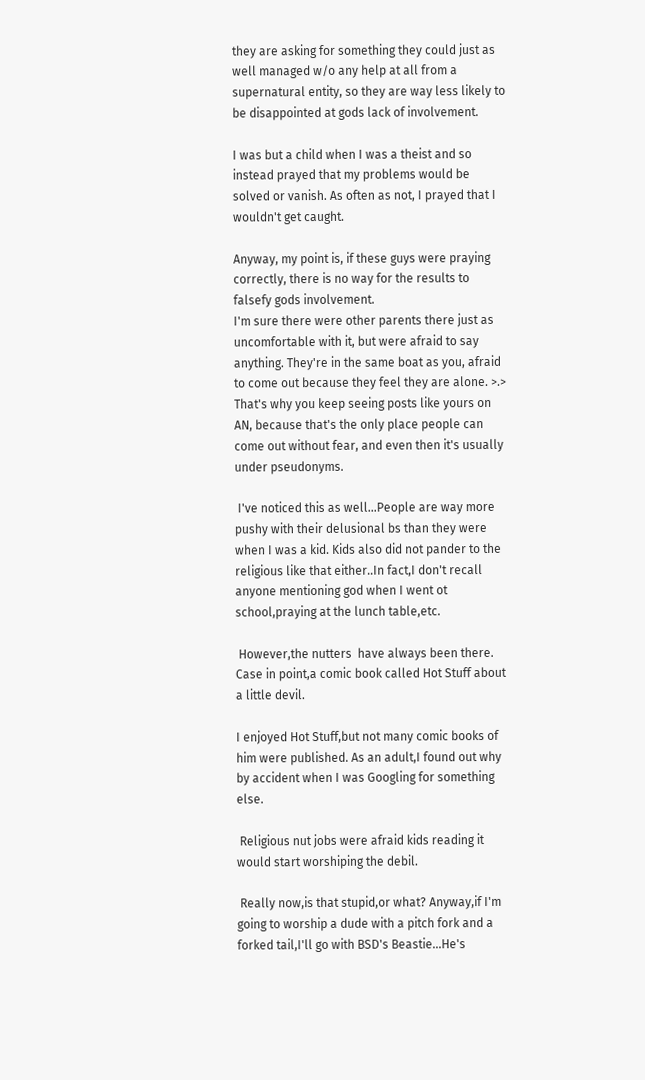they are asking for something they could just as well managed w/o any help at all from a supernatural entity, so they are way less likely to be disappointed at gods lack of involvement.

I was but a child when I was a theist and so instead prayed that my problems would be solved or vanish. As often as not, I prayed that I wouldn't get caught.

Anyway, my point is, if these guys were praying correctly, there is no way for the results to falsefy gods involvement.
I'm sure there were other parents there just as uncomfortable with it, but were afraid to say anything. They're in the same boat as you, afraid to come out because they feel they are alone. >.> That's why you keep seeing posts like yours on AN, because that's the only place people can come out without fear, and even then it's usually under pseudonyms.

 I've noticed this as well...People are way more pushy with their delusional bs than they were when I was a kid. Kids also did not pander to the religious like that either..In fact,I don't recall anyone mentioning god when I went ot school,praying at the lunch table,etc.

 However,the nutters  have always been there. Case in point,a comic book called Hot Stuff about a little devil.

I enjoyed Hot Stuff,but not many comic books of him were published. As an adult,I found out why by accident when I was Googling for something else.

 Religious nut jobs were afraid kids reading it would start worshiping the debil.

 Really now,is that stupid,or what? Anyway,if I'm going to worship a dude with a pitch fork and a forked tail,I'll go with BSD's Beastie...He's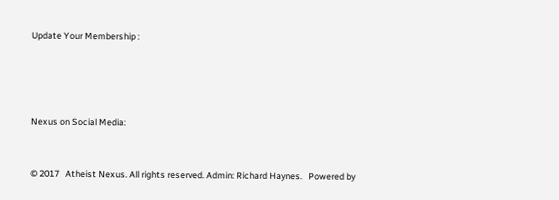Update Your Membership :




Nexus on Social Media:


© 2017   Atheist Nexus. All rights reserved. Admin: Richard Haynes.   Powered by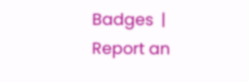Badges  |  Report an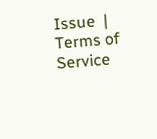Issue  |  Terms of Service